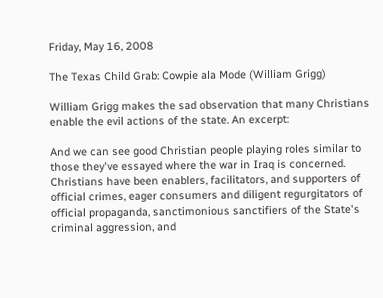Friday, May 16, 2008

The Texas Child Grab: Cowpie ala Mode (William Grigg)

William Grigg makes the sad observation that many Christians enable the evil actions of the state. An excerpt:

And we can see good Christian people playing roles similar to those they've essayed where the war in Iraq is concerned. Christians have been enablers, facilitators, and supporters of official crimes, eager consumers and diligent regurgitators of official propaganda, sanctimonious sanctifiers of the State's criminal aggression, and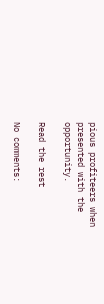pious profiteers when presented with the opportunity.

Read the rest

No comments: